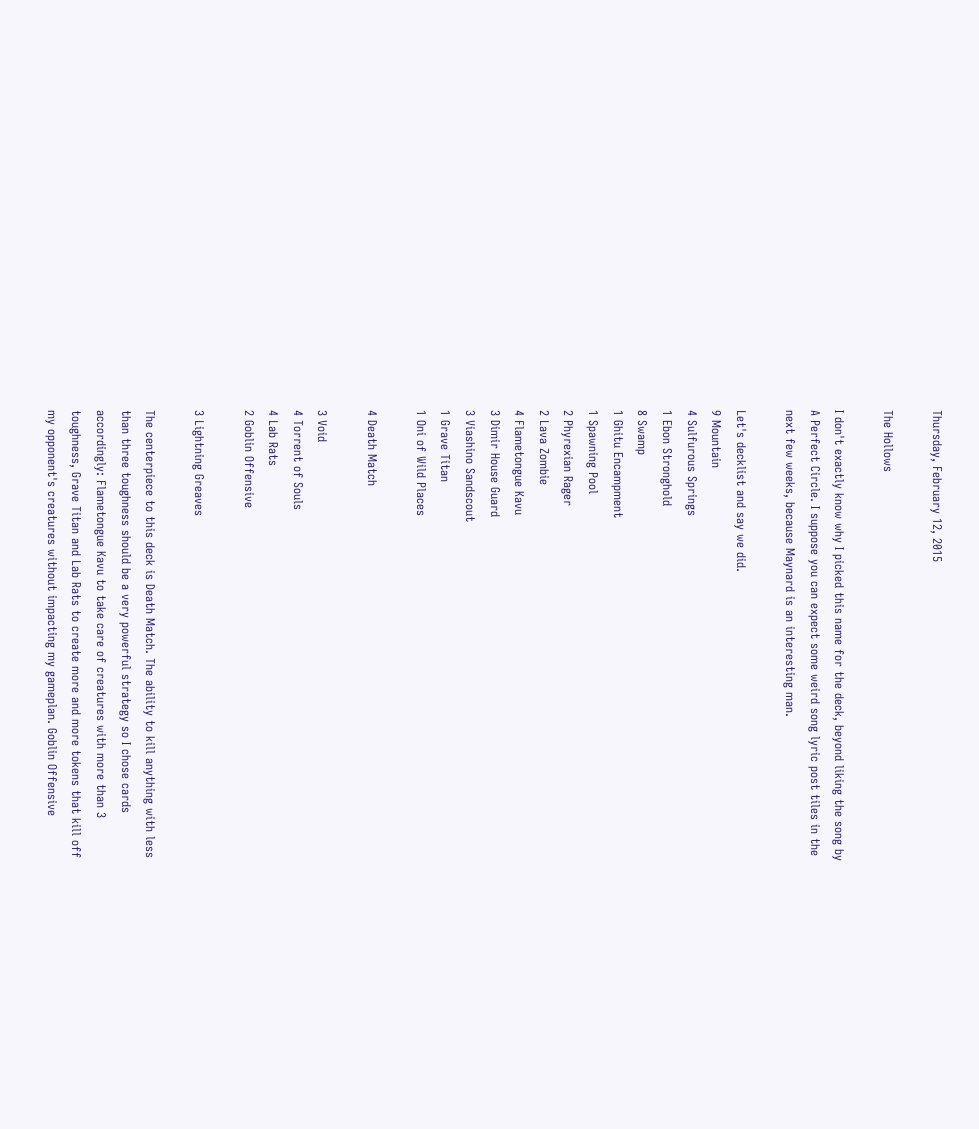Thursday, February 12, 2015

The Hollows

I don't exactly know why I picked this name for the deck, beyond liking the song by A Perfect Circle. I suppose you can expect some weird song lyric post tiles in the next few weeks, because Maynard is an interesting man.

Let's decklist and say we did.
9 Mountain
4 Sulfurous Springs
1 Ebon Stronghold
8 Swamp
1 Ghitu Encampment
1 Spawning Pool
2 Phyrexian Rager
2 Lava Zombie
4 Flametongue Kavu
3 Dimir House Guard
3 Viashino Sandscout
1 Grave Titan
1 Oni of Wild Places

4 Death Match

3 Void
4 Torrent of Souls
4 Lab Rats
2 Goblin Offensive

3 Lightning Greaves

The centerpiece to this deck is Death Match. The ability to kill anything with less than three toughness should be a very powerful strategy so I chose cards accordingly: Flametongue Kavu to take care of creatures with more than 3 toughness, Grave Titan and Lab Rats to create more and more tokens that kill off my opponent's creatures without impacting my gameplan. Goblin Offensive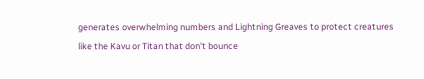generates overwhelming numbers and Lightning Greaves to protect creatures like the Kavu or Titan that don't bounce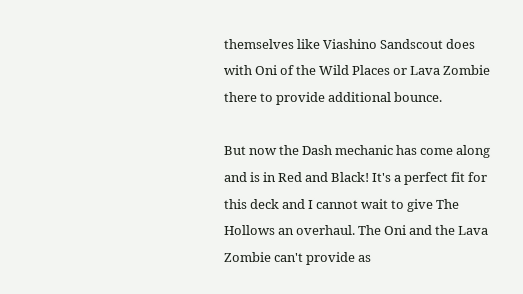themselves like Viashino Sandscout does with Oni of the Wild Places or Lava Zombie there to provide additional bounce.

But now the Dash mechanic has come along and is in Red and Black! It's a perfect fit for this deck and I cannot wait to give The Hollows an overhaul. The Oni and the Lava Zombie can't provide as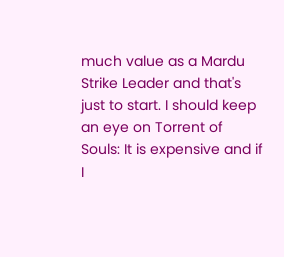much value as a Mardu Strike Leader and that's just to start. I should keep an eye on Torrent of Souls: It is expensive and if I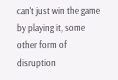can't just win the game by playing it, some other form of disruption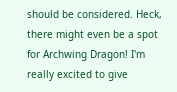should be considered. Heck, there might even be a spot for Archwing Dragon! I'm really excited to give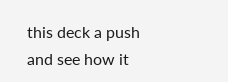this deck a push and see how it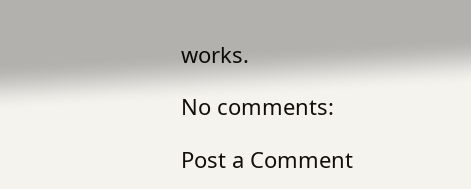works.

No comments:

Post a Comment